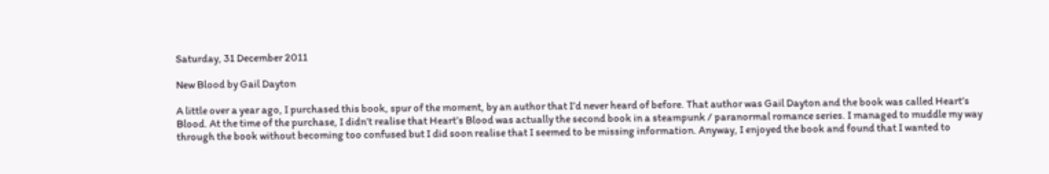Saturday, 31 December 2011

New Blood by Gail Dayton

A little over a year ago, I purchased this book, spur of the moment, by an author that I’d never heard of before. That author was Gail Dayton and the book was called Heart’s Blood. At the time of the purchase, I didn’t realise that Heart’s Blood was actually the second book in a steampunk / paranormal romance series. I managed to muddle my way through the book without becoming too confused but I did soon realise that I seemed to be missing information. Anyway, I enjoyed the book and found that I wanted to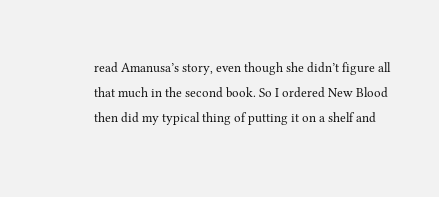read Amanusa’s story, even though she didn’t figure all that much in the second book. So I ordered New Blood then did my typical thing of putting it on a shelf and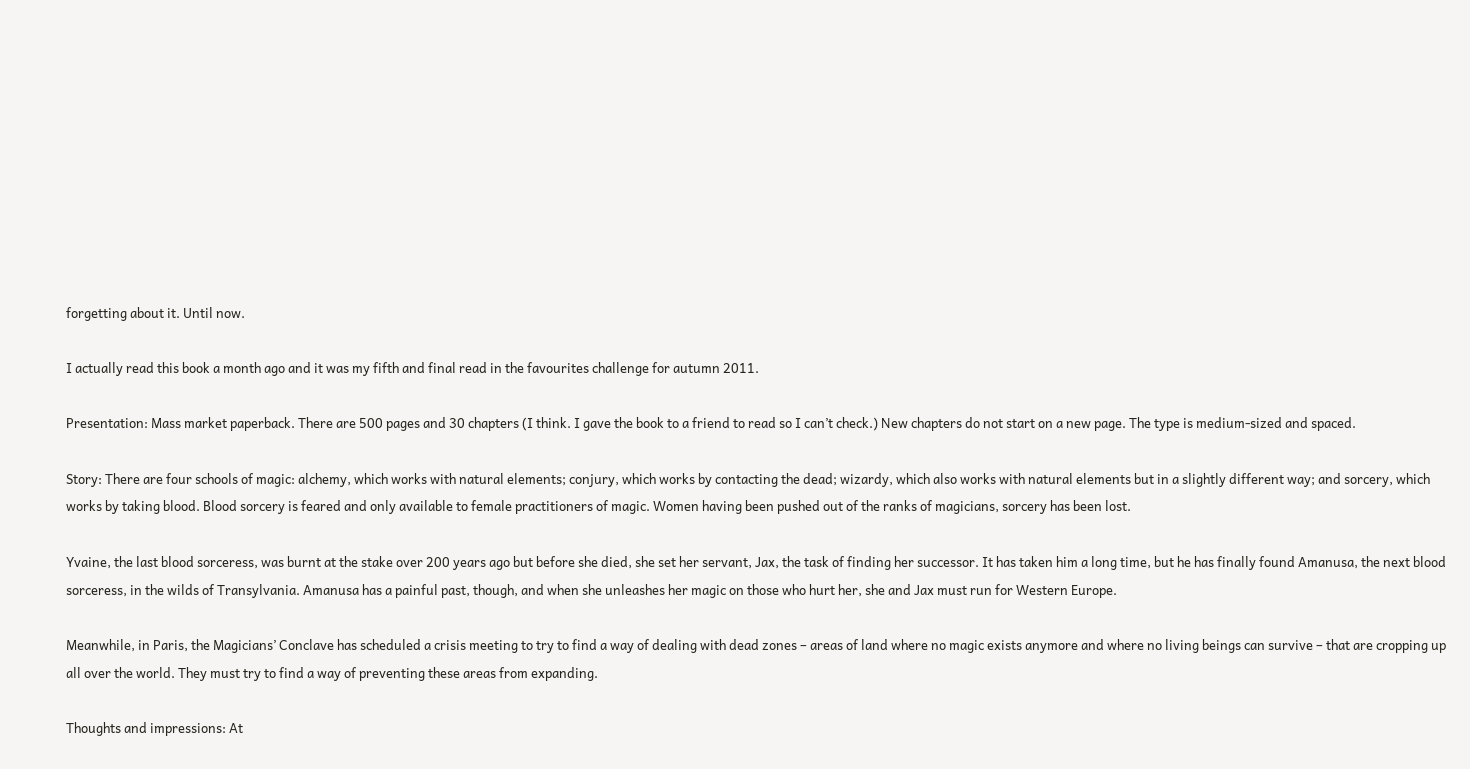forgetting about it. Until now.

I actually read this book a month ago and it was my fifth and final read in the favourites challenge for autumn 2011.

Presentation: Mass market paperback. There are 500 pages and 30 chapters (I think. I gave the book to a friend to read so I can’t check.) New chapters do not start on a new page. The type is medium-sized and spaced.

Story: There are four schools of magic: alchemy, which works with natural elements; conjury, which works by contacting the dead; wizardy, which also works with natural elements but in a slightly different way; and sorcery, which works by taking blood. Blood sorcery is feared and only available to female practitioners of magic. Women having been pushed out of the ranks of magicians, sorcery has been lost.

Yvaine, the last blood sorceress, was burnt at the stake over 200 years ago but before she died, she set her servant, Jax, the task of finding her successor. It has taken him a long time, but he has finally found Amanusa, the next blood sorceress, in the wilds of Transylvania. Amanusa has a painful past, though, and when she unleashes her magic on those who hurt her, she and Jax must run for Western Europe.

Meanwhile, in Paris, the Magicians’ Conclave has scheduled a crisis meeting to try to find a way of dealing with dead zones – areas of land where no magic exists anymore and where no living beings can survive – that are cropping up all over the world. They must try to find a way of preventing these areas from expanding.

Thoughts and impressions: At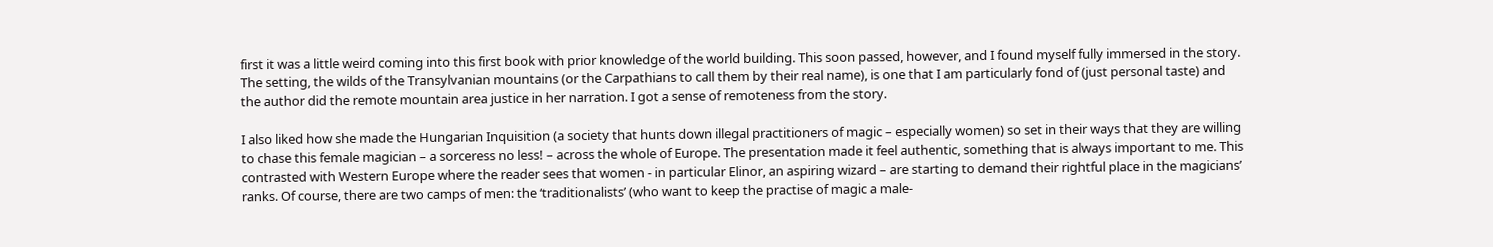first it was a little weird coming into this first book with prior knowledge of the world building. This soon passed, however, and I found myself fully immersed in the story. The setting, the wilds of the Transylvanian mountains (or the Carpathians to call them by their real name), is one that I am particularly fond of (just personal taste) and the author did the remote mountain area justice in her narration. I got a sense of remoteness from the story.

I also liked how she made the Hungarian Inquisition (a society that hunts down illegal practitioners of magic – especially women) so set in their ways that they are willing to chase this female magician – a sorceress no less! – across the whole of Europe. The presentation made it feel authentic, something that is always important to me. This contrasted with Western Europe where the reader sees that women - in particular Elinor, an aspiring wizard – are starting to demand their rightful place in the magicians’ ranks. Of course, there are two camps of men: the ‘traditionalists’ (who want to keep the practise of magic a male-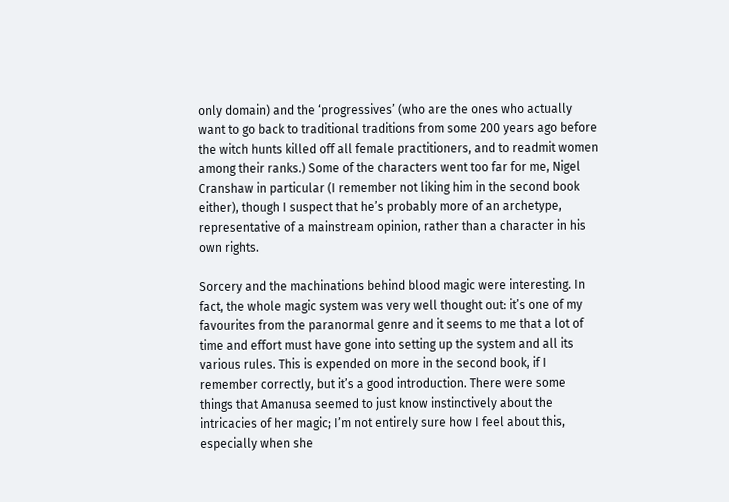only domain) and the ‘progressives’ (who are the ones who actually want to go back to traditional traditions from some 200 years ago before the witch hunts killed off all female practitioners, and to readmit women among their ranks.) Some of the characters went too far for me, Nigel Cranshaw in particular (I remember not liking him in the second book either), though I suspect that he’s probably more of an archetype, representative of a mainstream opinion, rather than a character in his own rights.

Sorcery and the machinations behind blood magic were interesting. In fact, the whole magic system was very well thought out: it’s one of my favourites from the paranormal genre and it seems to me that a lot of time and effort must have gone into setting up the system and all its various rules. This is expended on more in the second book, if I remember correctly, but it’s a good introduction. There were some things that Amanusa seemed to just know instinctively about the intricacies of her magic; I’m not entirely sure how I feel about this, especially when she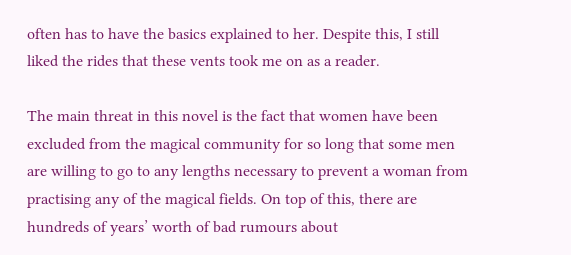often has to have the basics explained to her. Despite this, I still liked the rides that these vents took me on as a reader.

The main threat in this novel is the fact that women have been excluded from the magical community for so long that some men are willing to go to any lengths necessary to prevent a woman from practising any of the magical fields. On top of this, there are hundreds of years’ worth of bad rumours about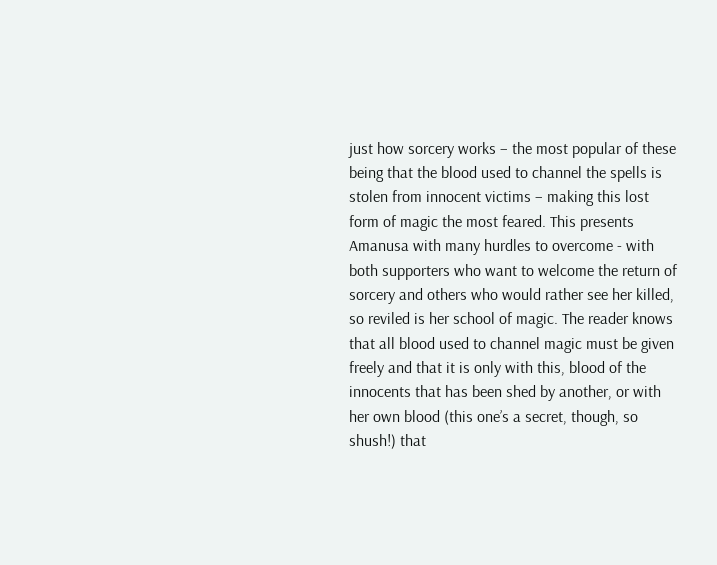just how sorcery works – the most popular of these being that the blood used to channel the spells is stolen from innocent victims – making this lost form of magic the most feared. This presents Amanusa with many hurdles to overcome - with both supporters who want to welcome the return of sorcery and others who would rather see her killed, so reviled is her school of magic. The reader knows that all blood used to channel magic must be given freely and that it is only with this, blood of the innocents that has been shed by another, or with her own blood (this one’s a secret, though, so shush!) that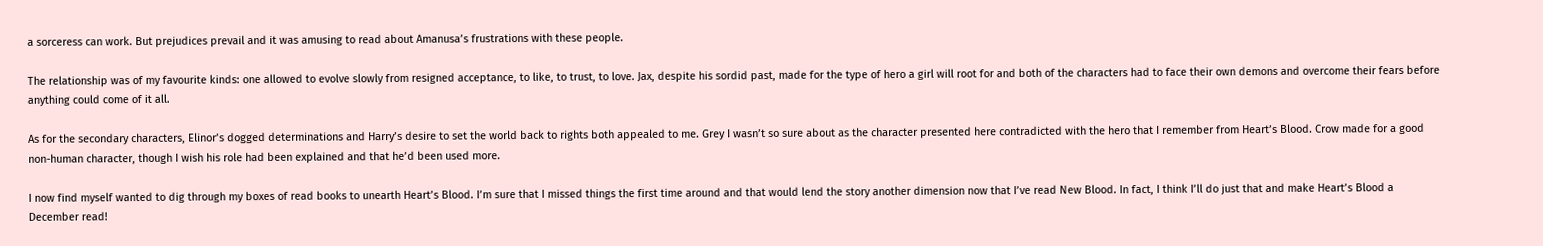a sorceress can work. But prejudices prevail and it was amusing to read about Amanusa’s frustrations with these people.

The relationship was of my favourite kinds: one allowed to evolve slowly from resigned acceptance, to like, to trust, to love. Jax, despite his sordid past, made for the type of hero a girl will root for and both of the characters had to face their own demons and overcome their fears before anything could come of it all.

As for the secondary characters, Elinor’s dogged determinations and Harry’s desire to set the world back to rights both appealed to me. Grey I wasn’t so sure about as the character presented here contradicted with the hero that I remember from Heart’s Blood. Crow made for a good non-human character, though I wish his role had been explained and that he’d been used more.

I now find myself wanted to dig through my boxes of read books to unearth Heart’s Blood. I’m sure that I missed things the first time around and that would lend the story another dimension now that I’ve read New Blood. In fact, I think I’ll do just that and make Heart’s Blood a December read!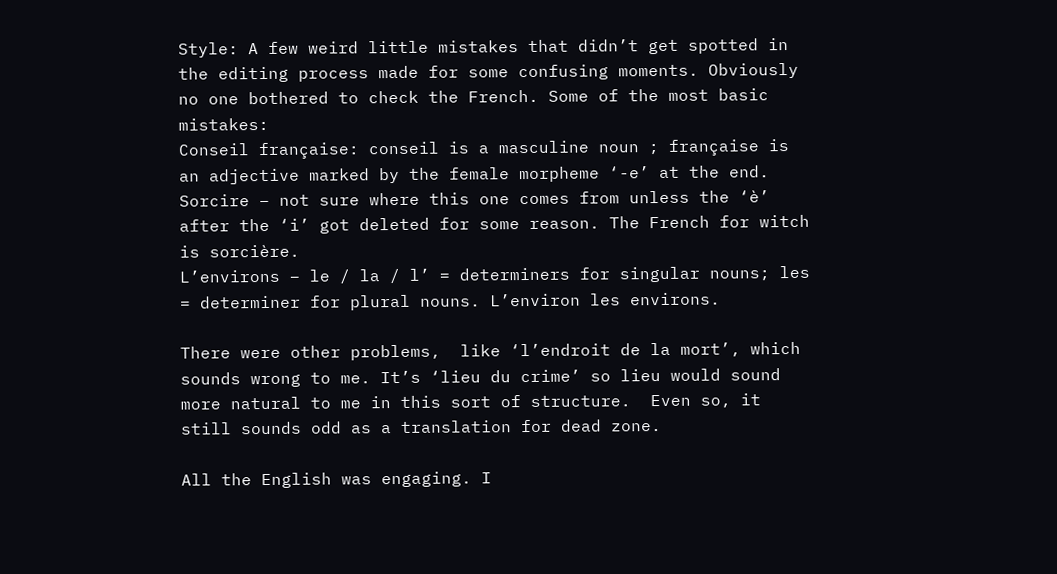Style: A few weird little mistakes that didn’t get spotted in the editing process made for some confusing moments. Obviously no one bothered to check the French. Some of the most basic mistakes:
Conseil française: conseil is a masculine noun ; française is an adjective marked by the female morpheme ‘-e’ at the end.
Sorcire – not sure where this one comes from unless the ‘è’ after the ‘i’ got deleted for some reason. The French for witch is sorcière.
L’environs – le / la / l’ = determiners for singular nouns; les = determiner for plural nouns. L’environ les environs.

There were other problems,  like ‘l’endroit de la mort’, which sounds wrong to me. It’s ‘lieu du crime’ so lieu would sound more natural to me in this sort of structure.  Even so, it still sounds odd as a translation for dead zone.

All the English was engaging. I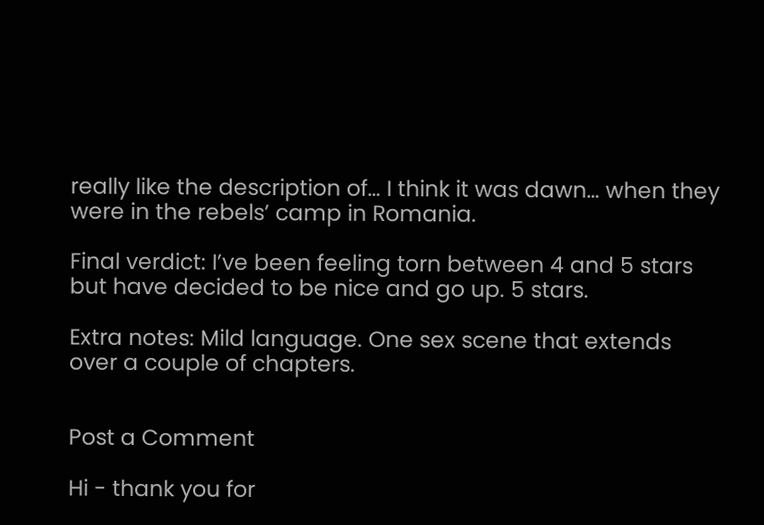really like the description of… I think it was dawn… when they were in the rebels’ camp in Romania.

Final verdict: I’ve been feeling torn between 4 and 5 stars but have decided to be nice and go up. 5 stars.

Extra notes: Mild language. One sex scene that extends over a couple of chapters.


Post a Comment

Hi - thank you for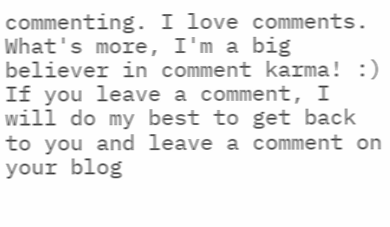commenting. I love comments. What's more, I'm a big believer in comment karma! :) If you leave a comment, I will do my best to get back to you and leave a comment on your blog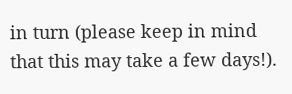in turn (please keep in mind that this may take a few days!).